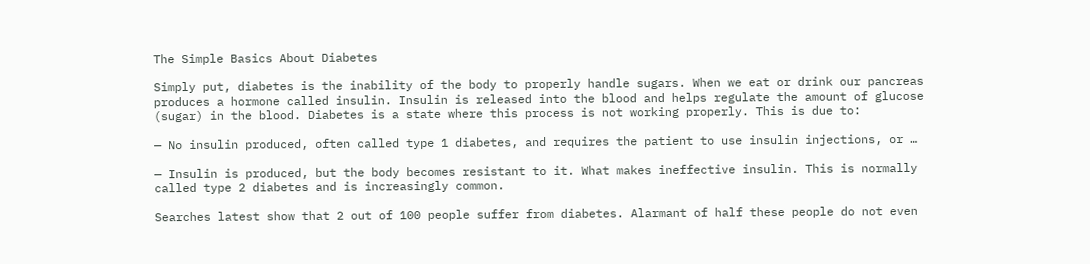The Simple Basics About Diabetes

Simply put, diabetes is the inability of the body to properly handle sugars. When we eat or drink our pancreas produces a hormone called insulin. Insulin is released into the blood and helps regulate the amount of glucose (sugar) in the blood. Diabetes is a state where this process is not working properly. This is due to:

— No insulin produced, often called type 1 diabetes, and requires the patient to use insulin injections, or …

— Insulin is produced, but the body becomes resistant to it. What makes ineffective insulin. This is normally called type 2 diabetes and is increasingly common.

Searches latest show that 2 out of 100 people suffer from diabetes. Alarmant of half these people do not even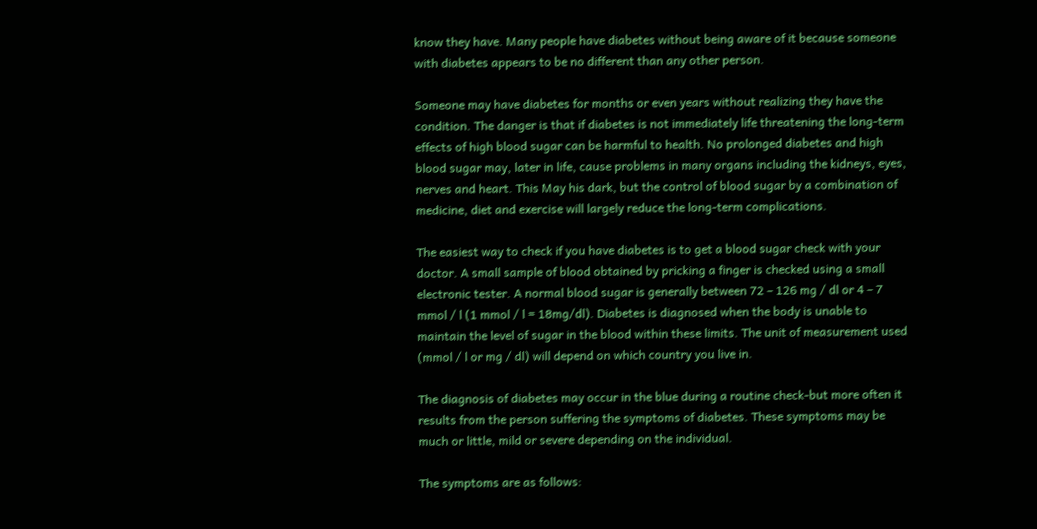know they have. Many people have diabetes without being aware of it because someone with diabetes appears to be no different than any other person.

Someone may have diabetes for months or even years without realizing they have the condition. The danger is that if diabetes is not immediately life threatening the long-term effects of high blood sugar can be harmful to health. No prolonged diabetes and high blood sugar may, later in life, cause problems in many organs including the kidneys, eyes, nerves and heart. This May his dark, but the control of blood sugar by a combination of medicine, diet and exercise will largely reduce the long-term complications.

The easiest way to check if you have diabetes is to get a blood sugar check with your doctor. A small sample of blood obtained by pricking a finger is checked using a small electronic tester. A normal blood sugar is generally between 72 – 126 mg / dl or 4 – 7 mmol / l (1 mmol / l = 18mg/dl). Diabetes is diagnosed when the body is unable to maintain the level of sugar in the blood within these limits. The unit of measurement used (mmol / l or mg / dl) will depend on which country you live in.

The diagnosis of diabetes may occur in the blue during a routine check-but more often it results from the person suffering the symptoms of diabetes. These symptoms may be much or little, mild or severe depending on the individual.

The symptoms are as follows: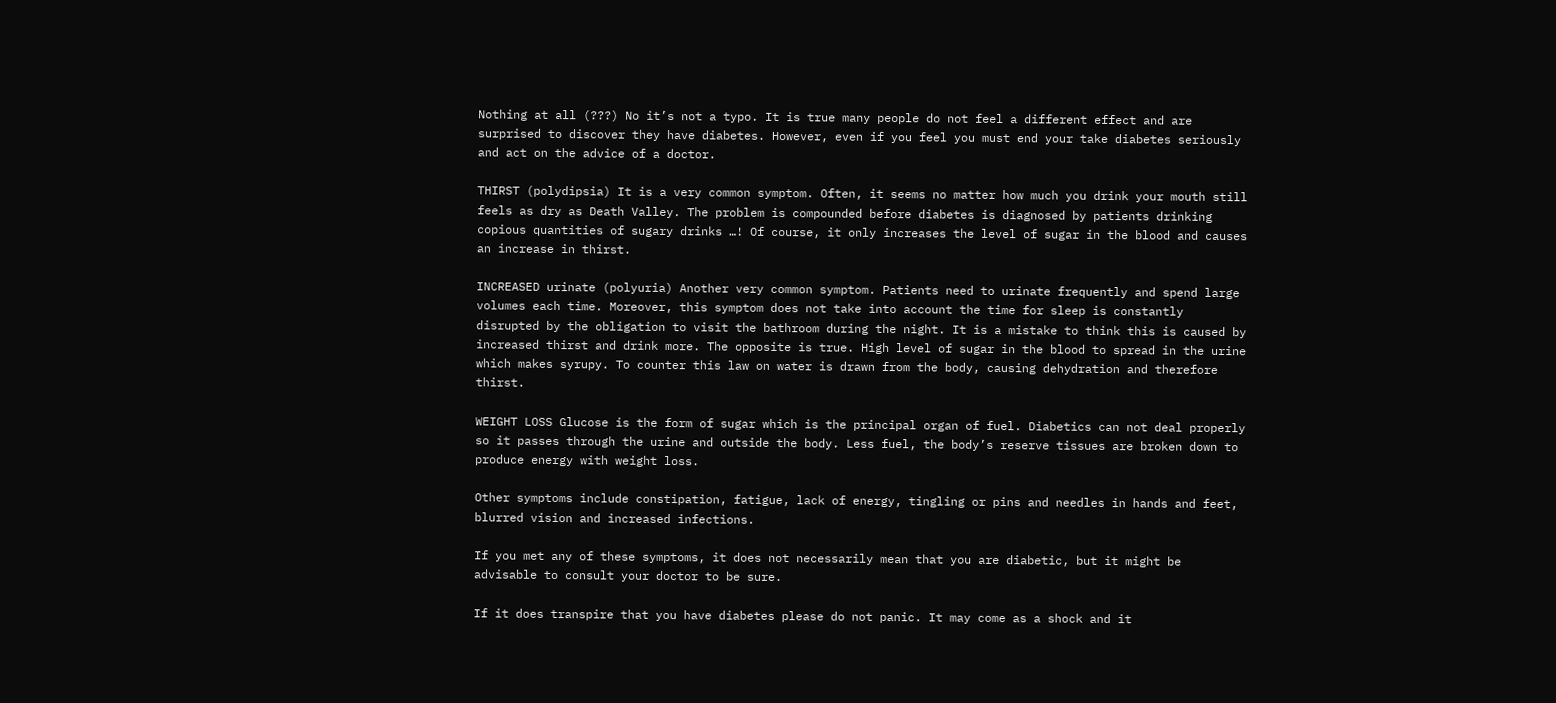Nothing at all (???) No it’s not a typo. It is true many people do not feel a different effect and are surprised to discover they have diabetes. However, even if you feel you must end your take diabetes seriously and act on the advice of a doctor.

THIRST (polydipsia) It is a very common symptom. Often, it seems no matter how much you drink your mouth still feels as dry as Death Valley. The problem is compounded before diabetes is diagnosed by patients drinking copious quantities of sugary drinks …! Of course, it only increases the level of sugar in the blood and causes an increase in thirst.

INCREASED urinate (polyuria) Another very common symptom. Patients need to urinate frequently and spend large volumes each time. Moreover, this symptom does not take into account the time for sleep is constantly disrupted by the obligation to visit the bathroom during the night. It is a mistake to think this is caused by increased thirst and drink more. The opposite is true. High level of sugar in the blood to spread in the urine which makes syrupy. To counter this law on water is drawn from the body, causing dehydration and therefore thirst.

WEIGHT LOSS Glucose is the form of sugar which is the principal organ of fuel. Diabetics can not deal properly so it passes through the urine and outside the body. Less fuel, the body’s reserve tissues are broken down to produce energy with weight loss.

Other symptoms include constipation, fatigue, lack of energy, tingling or pins and needles in hands and feet, blurred vision and increased infections.

If you met any of these symptoms, it does not necessarily mean that you are diabetic, but it might be advisable to consult your doctor to be sure.

If it does transpire that you have diabetes please do not panic. It may come as a shock and it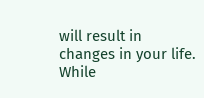will result in changes in your life. While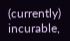(currently) incurable,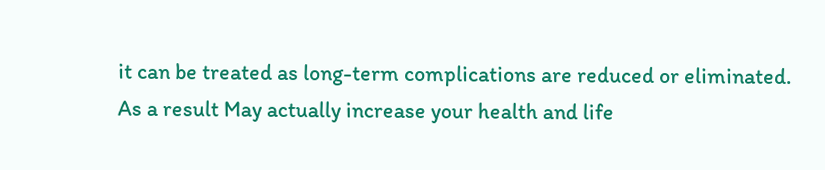it can be treated as long-term complications are reduced or eliminated. As a result May actually increase your health and life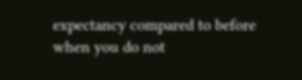expectancy compared to before when you do not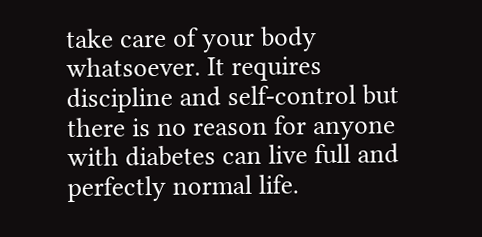take care of your body whatsoever. It requires discipline and self-control but there is no reason for anyone with diabetes can live full and perfectly normal life.